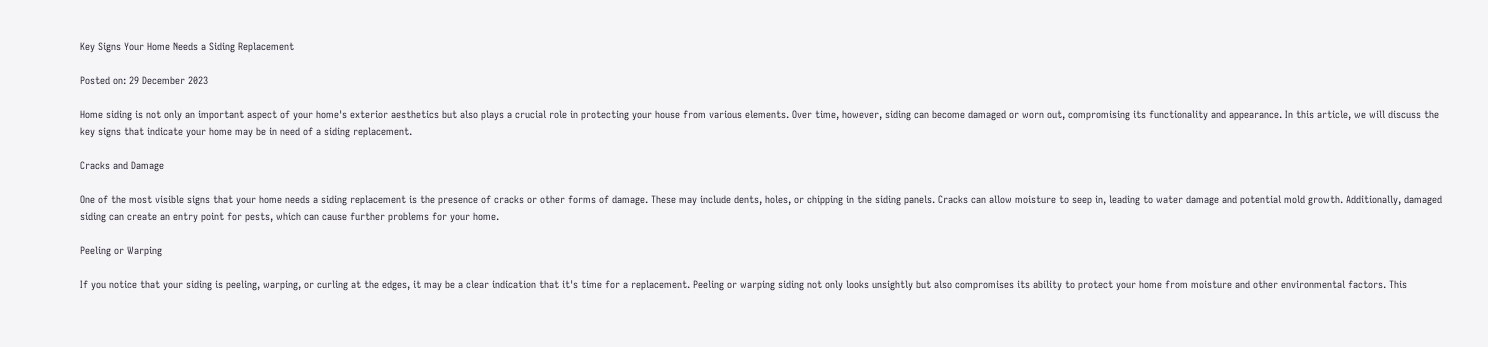Key Signs Your Home Needs a Siding Replacement

Posted on: 29 December 2023

Home siding is not only an important aspect of your home's exterior aesthetics but also plays a crucial role in protecting your house from various elements. Over time, however, siding can become damaged or worn out, compromising its functionality and appearance. In this article, we will discuss the key signs that indicate your home may be in need of a siding replacement.

Cracks and Damage

One of the most visible signs that your home needs a siding replacement is the presence of cracks or other forms of damage. These may include dents, holes, or chipping in the siding panels. Cracks can allow moisture to seep in, leading to water damage and potential mold growth. Additionally, damaged siding can create an entry point for pests, which can cause further problems for your home.

Peeling or Warping

If you notice that your siding is peeling, warping, or curling at the edges, it may be a clear indication that it's time for a replacement. Peeling or warping siding not only looks unsightly but also compromises its ability to protect your home from moisture and other environmental factors. This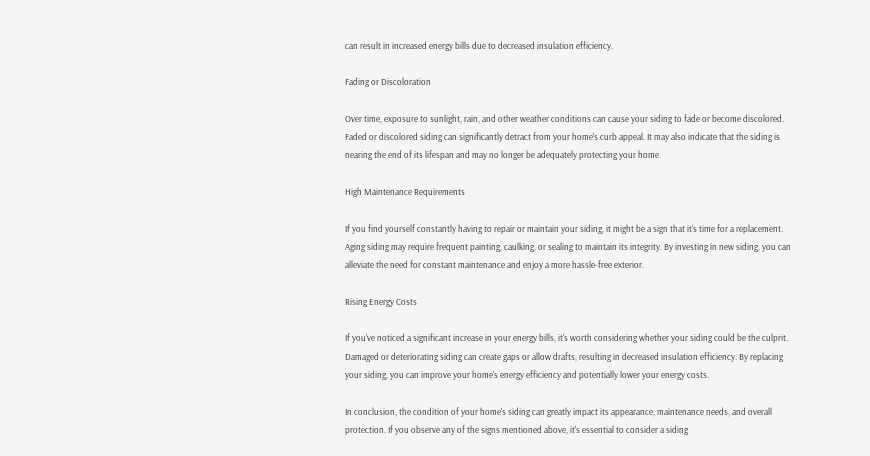can result in increased energy bills due to decreased insulation efficiency.

Fading or Discoloration

Over time, exposure to sunlight, rain, and other weather conditions can cause your siding to fade or become discolored. Faded or discolored siding can significantly detract from your home's curb appeal. It may also indicate that the siding is nearing the end of its lifespan and may no longer be adequately protecting your home.

High Maintenance Requirements

If you find yourself constantly having to repair or maintain your siding, it might be a sign that it's time for a replacement. Aging siding may require frequent painting, caulking, or sealing to maintain its integrity. By investing in new siding, you can alleviate the need for constant maintenance and enjoy a more hassle-free exterior.

Rising Energy Costs

If you've noticed a significant increase in your energy bills, it's worth considering whether your siding could be the culprit. Damaged or deteriorating siding can create gaps or allow drafts, resulting in decreased insulation efficiency. By replacing your siding, you can improve your home's energy efficiency and potentially lower your energy costs.

In conclusion, the condition of your home's siding can greatly impact its appearance, maintenance needs, and overall protection. If you observe any of the signs mentioned above, it's essential to consider a siding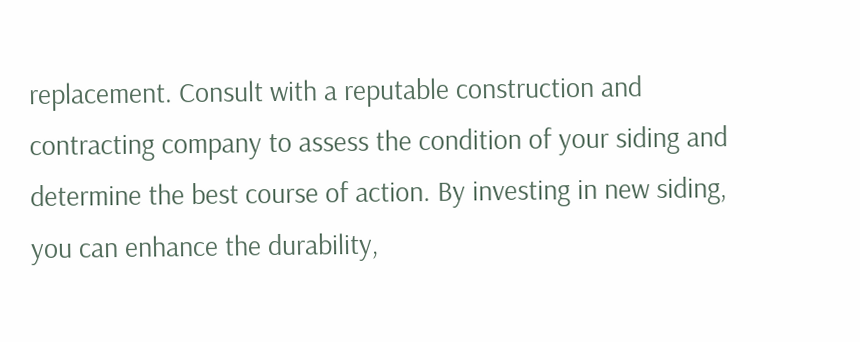replacement. Consult with a reputable construction and contracting company to assess the condition of your siding and determine the best course of action. By investing in new siding, you can enhance the durability,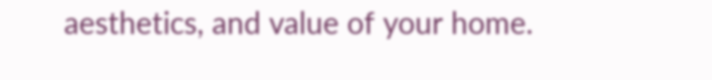aesthetics, and value of your home.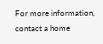For more information, contact a home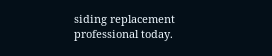siding replacement professional today.